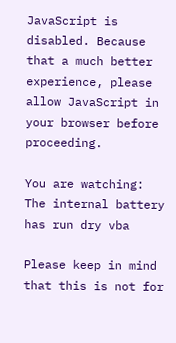JavaScript is disabled. Because that a much better experience, please allow JavaScript in your browser before proceeding.

You are watching: The internal battery has run dry vba

Please keep in mind that this is not for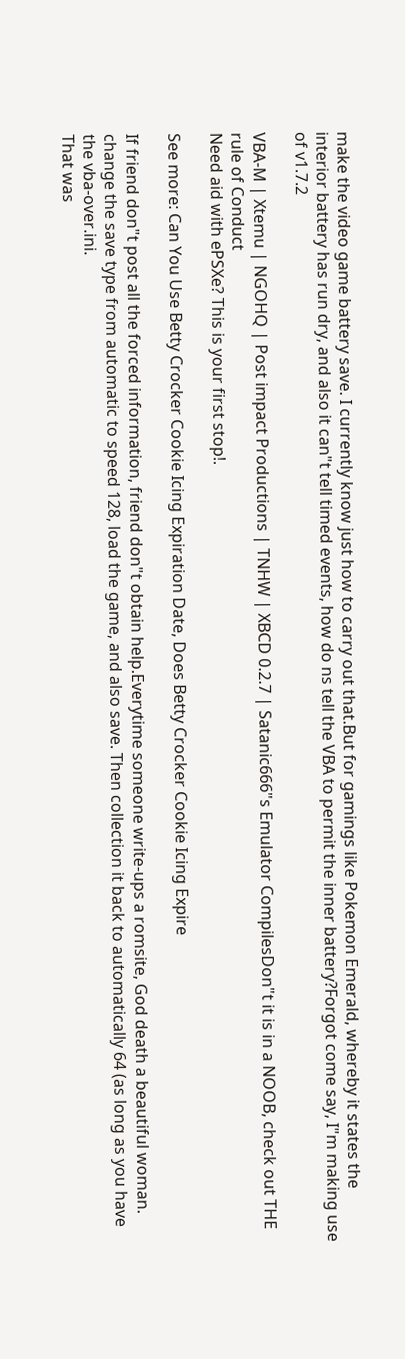make the video game battery save. I currently know just how to carry out that.But for gamings like Pokemon Emerald, whereby it states the interior battery has run dry, and also it can"t tell timed events, how do ns tell the VBA to permit the inner battery?Forgot come say, I"m making use of v1.7.2

VBA-M | Xtemu | NGOHQ | Post impact Productions | TNHW | XBCD 0.2.7 | Satanic666"s Emulator CompilesDon"t it is in a NOOB, check out THE rule of Conduct
Need aid with ePSXe? This is your first stop!.

See more: Can You Use Betty Crocker Cookie Icing Expiration Date, Does Betty Crocker Cookie Icing Expire

If friend don"t post all the forced information, friend don"t obtain help.Everytime someone write-ups a romsite, God death a beautiful woman.
change the save type from automatic to speed 128, load the game, and also save. Then collection it back to automatically 64 (as long as you have the vba-over.ini.
That was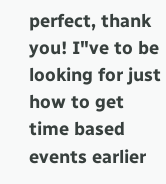perfect, thank you! I"ve to be looking for just how to get time based events earlier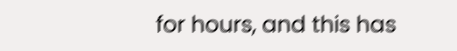for hours, and this has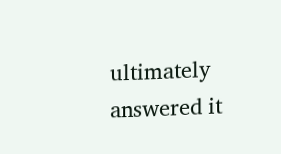ultimately answered it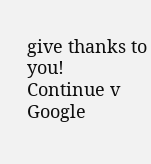give thanks to you!
Continue v Google